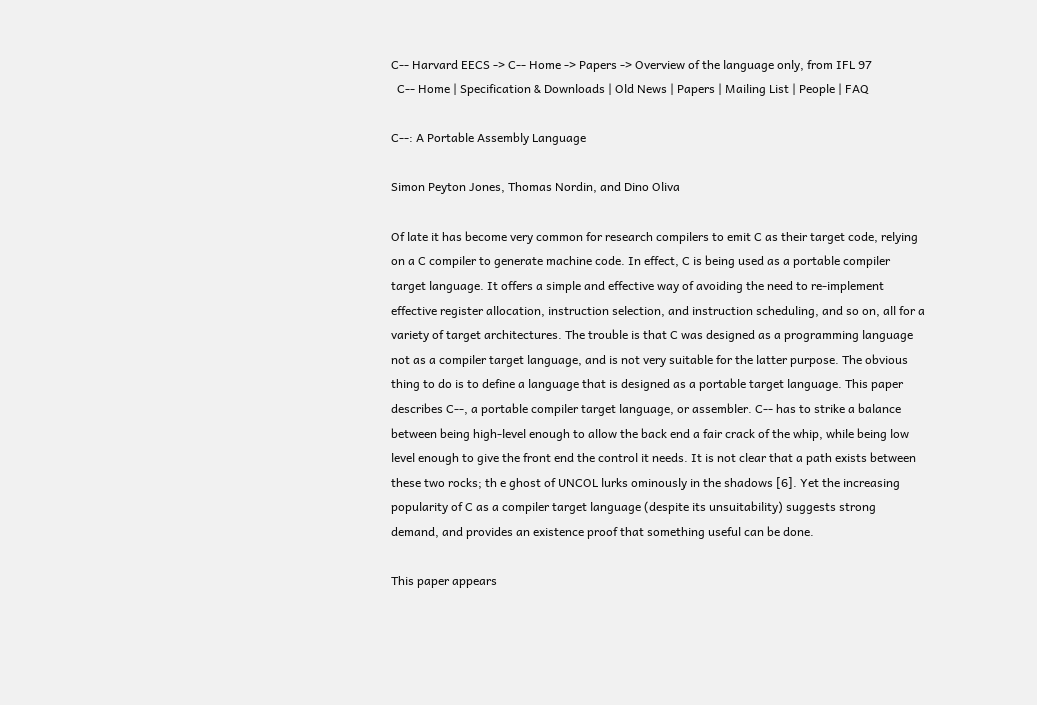C-- Harvard EECS -> C-- Home -> Papers -> Overview of the language only, from IFL 97
  C-- Home | Specification & Downloads | Old News | Papers | Mailing List | People | FAQ

C--: A Portable Assembly Language

Simon Peyton Jones, Thomas Nordin, and Dino Oliva

Of late it has become very common for research compilers to emit C as their target code, relying on a C compiler to generate machine code. In effect, C is being used as a portable compiler target language. It offers a simple and effective way of avoiding the need to re-implement effective register allocation, instruction selection, and instruction scheduling, and so on, all for a variety of target architectures. The trouble is that C was designed as a programming language not as a compiler target language, and is not very suitable for the latter purpose. The obvious thing to do is to define a language that is designed as a portable target language. This paper describes C--, a portable compiler target language, or assembler. C-- has to strike a balance between being high-level enough to allow the back end a fair crack of the whip, while being low level enough to give the front end the control it needs. It is not clear that a path exists between these two rocks; th e ghost of UNCOL lurks ominously in the shadows [6]. Yet the increasing popularity of C as a compiler target language (despite its unsuitability) suggests strong demand, and provides an existence proof that something useful can be done.

This paper appears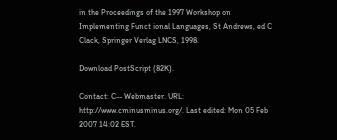in the Proceedings of the 1997 Workshop on Implementing Funct ional Languages, St Andrews, ed C Clack, Springer Verlag LNCS, 1998.

Download PostScript (82K).

Contact: C-- Webmaster. URL: http://www.cminusminus.org/. Last edited: Mon 05 Feb 2007 14:02 EST.